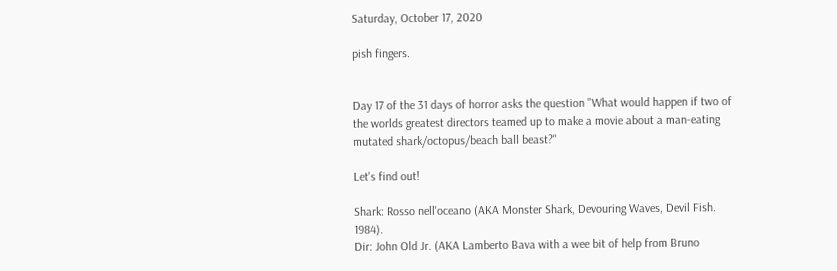Saturday, October 17, 2020

pish fingers.


Day 17 of the 31 days of horror asks the question "What would happen if two of the worlds greatest directors teamed up to make a movie about a man-eating mutated shark/octopus/beach ball beast?"

Let's find out!

Shark: Rosso nell'oceano (AKA Monster Shark, Devouring Waves, Devil Fish. 1984).
Dir: John Old Jr. (AKA Lamberto Bava with a wee bit of help from Bruno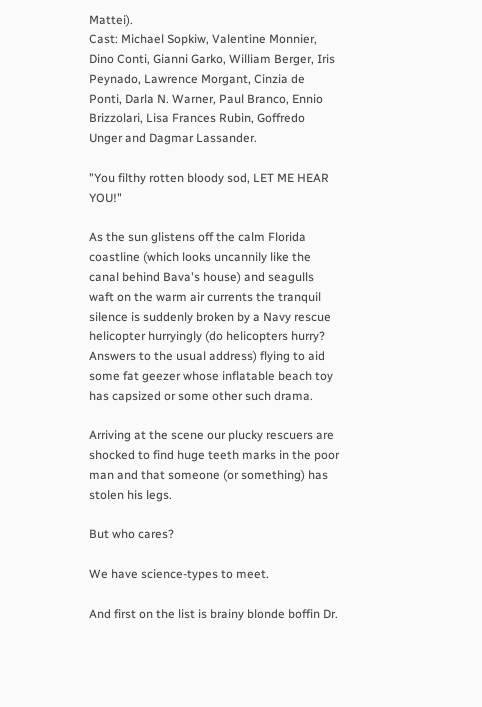Mattei).
Cast: Michael Sopkiw, Valentine Monnier, Dino Conti, Gianni Garko, William Berger, Iris Peynado, Lawrence Morgant, Cinzia de Ponti, Darla N. Warner, Paul Branco, Ennio Brizzolari, Lisa Frances Rubin, Goffredo Unger and Dagmar Lassander.

"You filthy rotten bloody sod, LET ME HEAR YOU!"

As the sun glistens off the calm Florida coastline (which looks uncannily like the canal behind Bava's house) and seagulls waft on the warm air currents the tranquil silence is suddenly broken by a Navy rescue helicopter hurryingly (do helicopters hurry? Answers to the usual address) flying to aid some fat geezer whose inflatable beach toy has capsized or some other such drama.

Arriving at the scene our plucky rescuers are shocked to find huge teeth marks in the poor man and that someone (or something) has stolen his legs.

But who cares?

We have science-types to meet.

And first on the list is brainy blonde boffin Dr.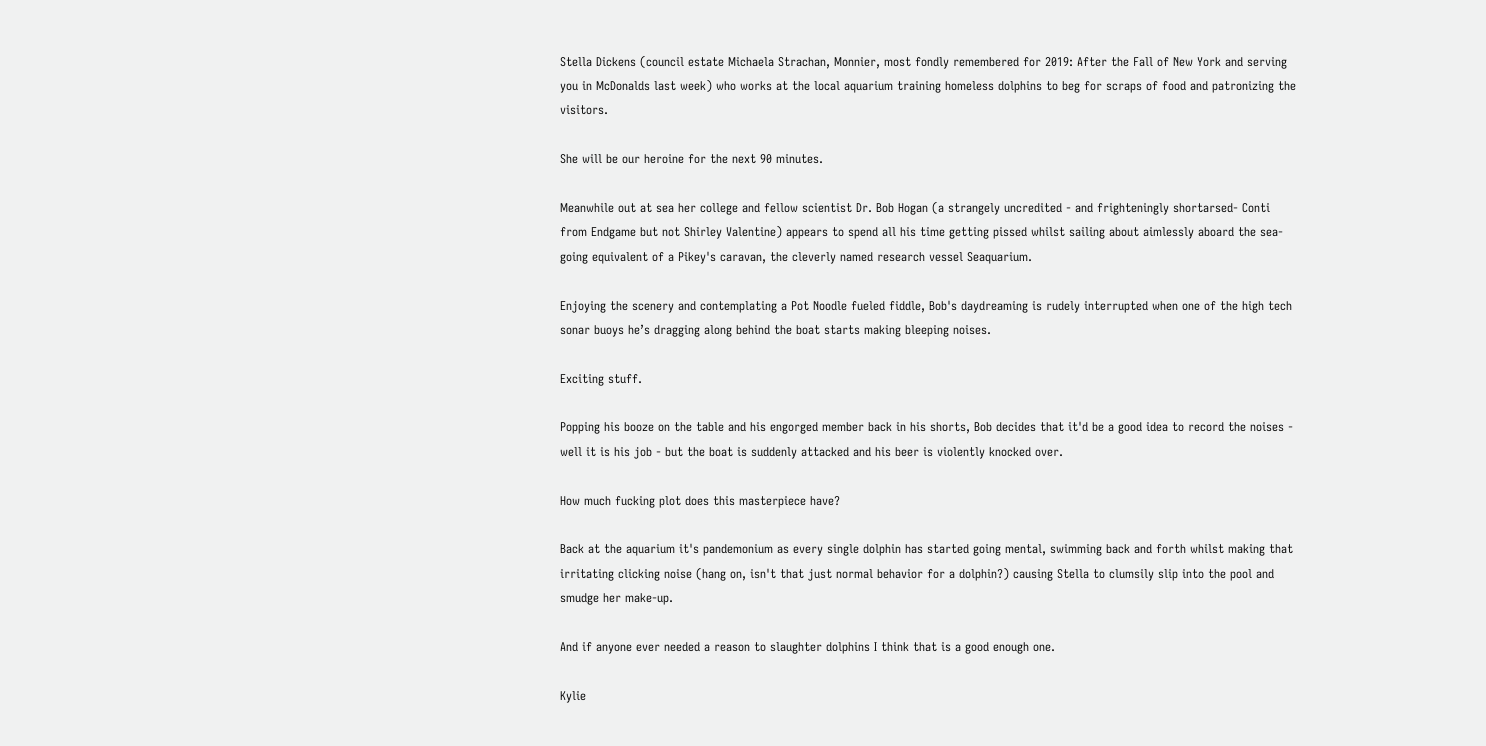Stella Dickens (council estate Michaela Strachan, Monnier, most fondly remembered for 2019: After the Fall of New York and serving you in McDonalds last week) who works at the local aquarium training homeless dolphins to beg for scraps of food and patronizing the visitors.

She will be our heroine for the next 90 minutes.

Meanwhile out at sea her college and fellow scientist Dr. Bob Hogan (a strangely uncredited - and frighteningly shortarsed- Conti from Endgame but not Shirley Valentine) appears to spend all his time getting pissed whilst sailing about aimlessly aboard the sea-going equivalent of a Pikey's caravan, the cleverly named research vessel Seaquarium.

Enjoying the scenery and contemplating a Pot Noodle fueled fiddle, Bob's daydreaming is rudely interrupted when one of the high tech sonar buoys he’s dragging along behind the boat starts making bleeping noises.

Exciting stuff.

Popping his booze on the table and his engorged member back in his shorts, Bob decides that it'd be a good idea to record the noises - well it is his job - but the boat is suddenly attacked and his beer is violently knocked over.

How much fucking plot does this masterpiece have?

Back at the aquarium it's pandemonium as every single dolphin has started going mental, swimming back and forth whilst making that irritating clicking noise (hang on, isn't that just normal behavior for a dolphin?) causing Stella to clumsily slip into the pool and smudge her make-up.

And if anyone ever needed a reason to slaughter dolphins I think that is a good enough one.

Kylie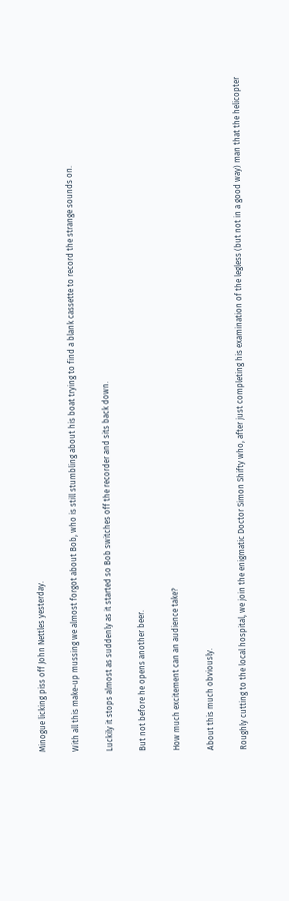Minogue licking piss off John Nettles yesterday.

With all this make-up mussing we almost forgot about Bob, who is still stumbling about his boat trying to find a blank cassette to record the strange sounds on.

Luckily it stops almost as suddenly as it started so Bob switches off the recorder and sits back down.

But not before he opens another beer.

How much excitement can an audience take?

About this much obviously.

Roughly cutting to the local hospital, we join the enigmatic Doctor Simon Shifty who, after just completing his examination of the legless (but not in a good way) man that the helicopter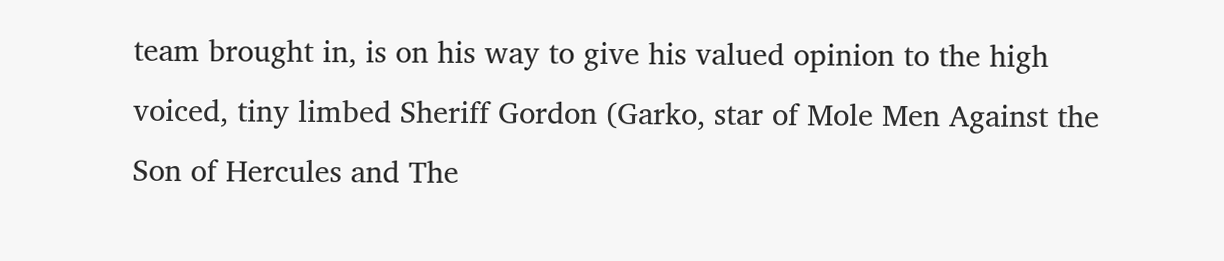team brought in, is on his way to give his valued opinion to the high voiced, tiny limbed Sheriff Gordon (Garko, star of Mole Men Against the Son of Hercules and The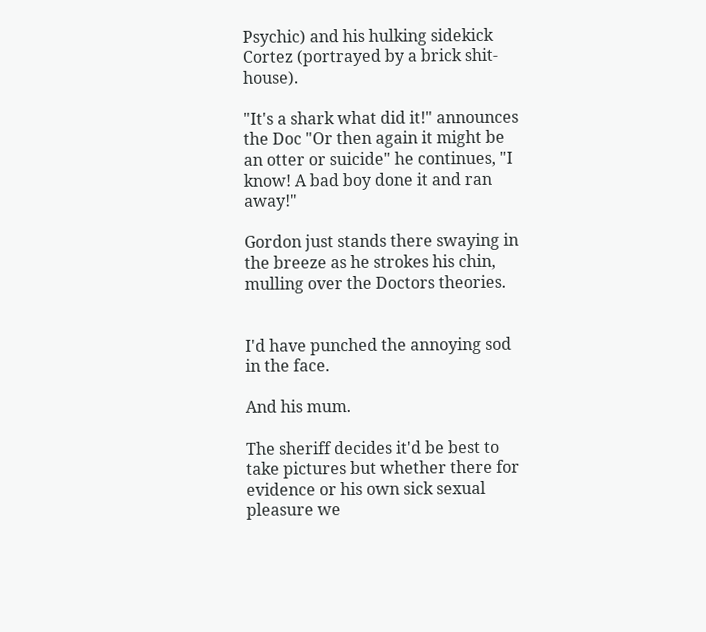Psychic) and his hulking sidekick Cortez (portrayed by a brick shit-house).

"It's a shark what did it!" announces the Doc "Or then again it might be an otter or suicide" he continues, "I know! A bad boy done it and ran away!"

Gordon just stands there swaying in the breeze as he strokes his chin, mulling over the Doctors theories.


I'd have punched the annoying sod in the face.

And his mum.

The sheriff decides it'd be best to take pictures but whether there for evidence or his own sick sexual pleasure we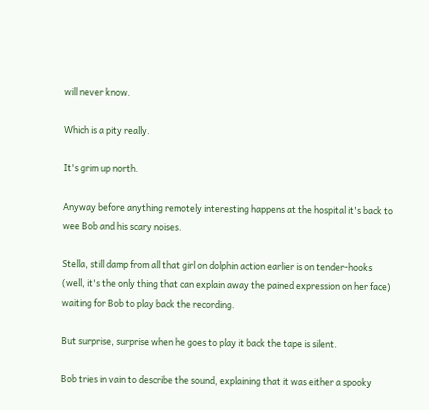will never know.

Which is a pity really.

It's grim up north.

Anyway before anything remotely interesting happens at the hospital it's back to wee Bob and his scary noises.

Stella, still damp from all that girl on dolphin action earlier is on tender-hooks (well, it's the only thing that can explain away the pained expression on her face) waiting for Bob to play back the recording.

But surprise, surprise when he goes to play it back the tape is silent.

Bob tries in vain to describe the sound, explaining that it was either a spooky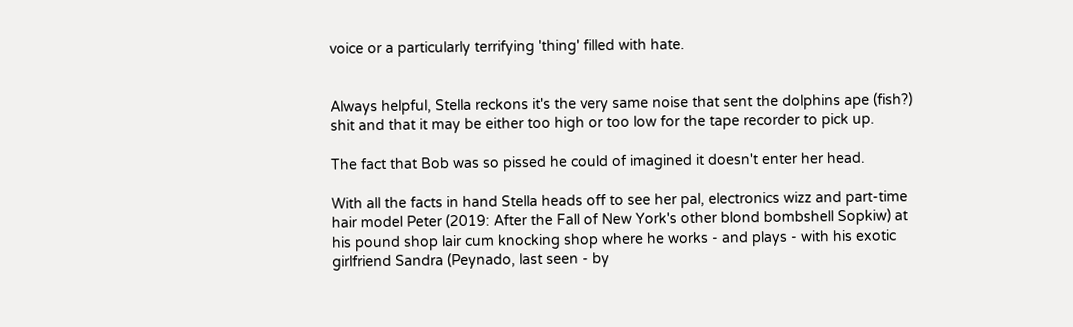voice or a particularly terrifying 'thing' filled with hate.


Always helpful, Stella reckons it's the very same noise that sent the dolphins ape (fish?) shit and that it may be either too high or too low for the tape recorder to pick up.

The fact that Bob was so pissed he could of imagined it doesn't enter her head.

With all the facts in hand Stella heads off to see her pal, electronics wizz and part-time hair model Peter (2019: After the Fall of New York's other blond bombshell Sopkiw) at his pound shop lair cum knocking shop where he works - and plays - with his exotic girlfriend Sandra (Peynado, last seen - by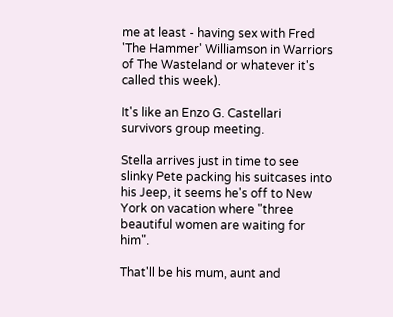me at least - having sex with Fred 'The Hammer' Williamson in Warriors of The Wasteland or whatever it's called this week).

It's like an Enzo G. Castellari survivors group meeting.

Stella arrives just in time to see slinky Pete packing his suitcases into his Jeep, it seems he's off to New York on vacation where "three beautiful women are waiting for him".

That'll be his mum, aunt and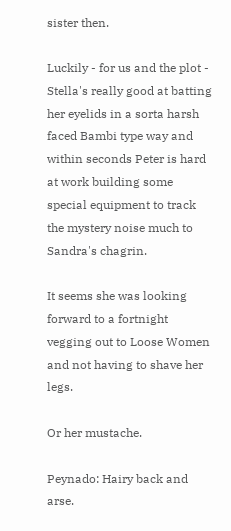sister then.

Luckily - for us and the plot - Stella's really good at batting her eyelids in a sorta harsh faced Bambi type way and within seconds Peter is hard at work building some special equipment to track the mystery noise much to Sandra's chagrin.

It seems she was looking forward to a fortnight vegging out to Loose Women and not having to shave her legs.

Or her mustache.

Peynado: Hairy back and arse.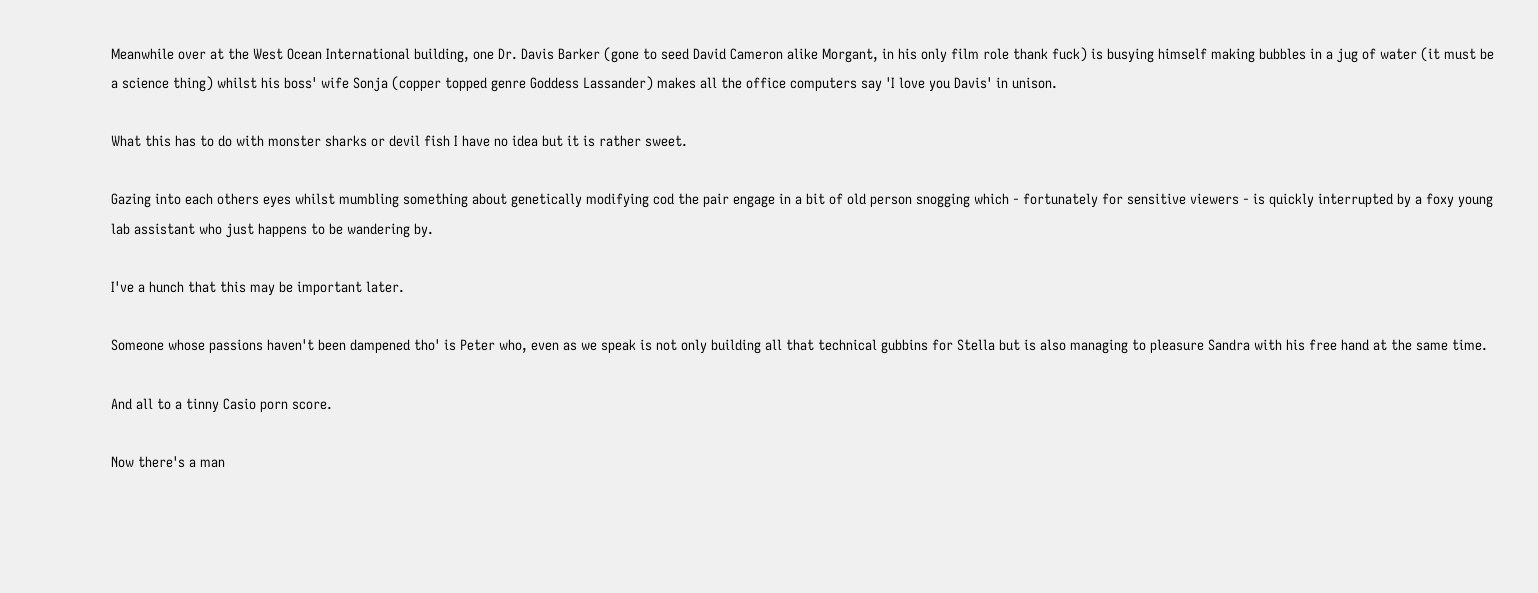Meanwhile over at the West Ocean International building, one Dr. Davis Barker (gone to seed David Cameron alike Morgant, in his only film role thank fuck) is busying himself making bubbles in a jug of water (it must be a science thing) whilst his boss' wife Sonja (copper topped genre Goddess Lassander) makes all the office computers say 'I love you Davis' in unison.

What this has to do with monster sharks or devil fish I have no idea but it is rather sweet.

Gazing into each others eyes whilst mumbling something about genetically modifying cod the pair engage in a bit of old person snogging which - fortunately for sensitive viewers - is quickly interrupted by a foxy young lab assistant who just happens to be wandering by.

I've a hunch that this may be important later.

Someone whose passions haven't been dampened tho' is Peter who, even as we speak is not only building all that technical gubbins for Stella but is also managing to pleasure Sandra with his free hand at the same time.

And all to a tinny Casio porn score.

Now there's a man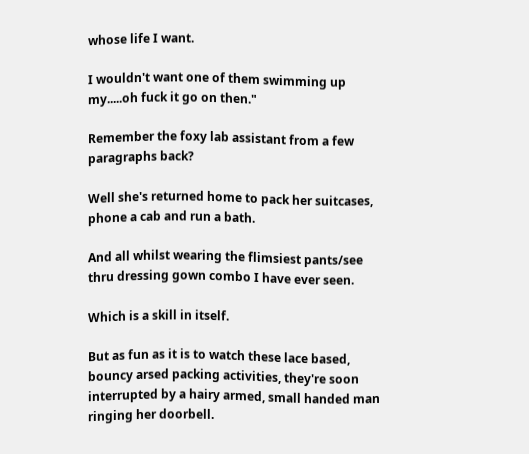whose life I want.

I wouldn't want one of them swimming up my.....oh fuck it go on then."

Remember the foxy lab assistant from a few paragraphs back?

Well she's returned home to pack her suitcases, phone a cab and run a bath.

And all whilst wearing the flimsiest pants/see thru dressing gown combo I have ever seen.

Which is a skill in itself.

But as fun as it is to watch these lace based, bouncy arsed packing activities, they're soon interrupted by a hairy armed, small handed man ringing her doorbell.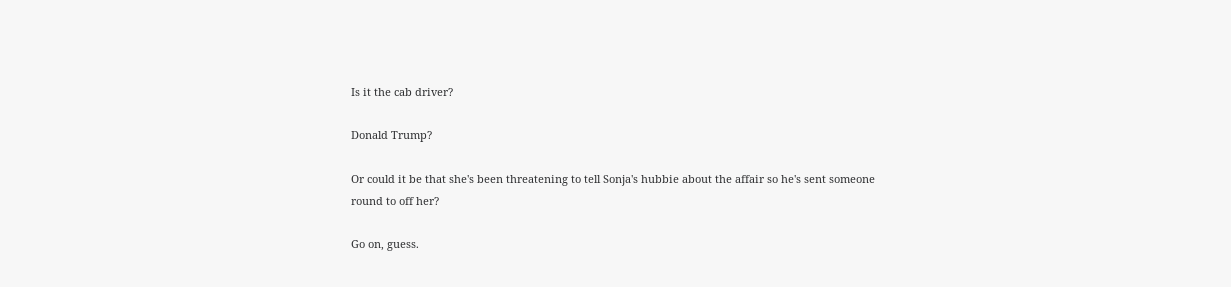Is it the cab driver?

Donald Trump?

Or could it be that she's been threatening to tell Sonja's hubbie about the affair so he's sent someone round to off her?

Go on, guess.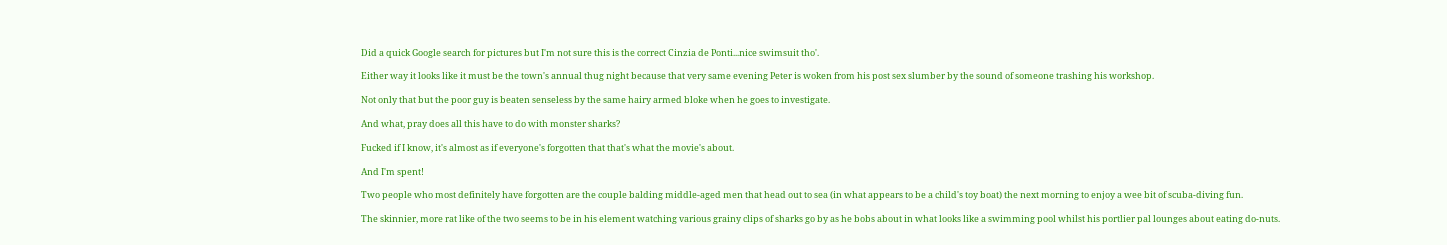Did a quick Google search for pictures but I'm not sure this is the correct Cinzia de Ponti...nice swimsuit tho'.

Either way it looks like it must be the town's annual thug night because that very same evening Peter is woken from his post sex slumber by the sound of someone trashing his workshop.

Not only that but the poor guy is beaten senseless by the same hairy armed bloke when he goes to investigate.

And what, pray does all this have to do with monster sharks?

Fucked if I know, it's almost as if everyone's forgotten that that's what the movie's about.

And I'm spent!

Two people who most definitely have forgotten are the couple balding middle-aged men that head out to sea (in what appears to be a child's toy boat) the next morning to enjoy a wee bit of scuba-diving fun.

The skinnier, more rat like of the two seems to be in his element watching various grainy clips of sharks go by as he bobs about in what looks like a swimming pool whilst his portlier pal lounges about eating do-nuts.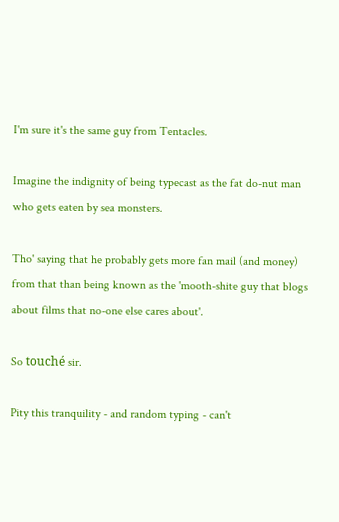I'm sure it's the same guy from Tentacles.

Imagine the indignity of being typecast as the fat do-nut man who gets eaten by sea monsters.

Tho' saying that he probably gets more fan mail (and money) from that than being known as the 'mooth-shite guy that blogs about films that no-one else cares about'.

So touché sir.

Pity this tranquility - and random typing - can't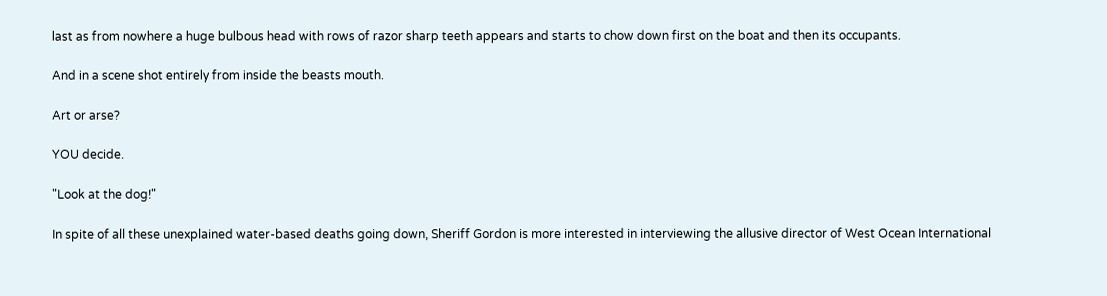last as from nowhere a huge bulbous head with rows of razor sharp teeth appears and starts to chow down first on the boat and then its occupants.

And in a scene shot entirely from inside the beasts mouth.

Art or arse?

YOU decide.

"Look at the dog!"

In spite of all these unexplained water-based deaths going down, Sheriff Gordon is more interested in interviewing the allusive director of West Ocean International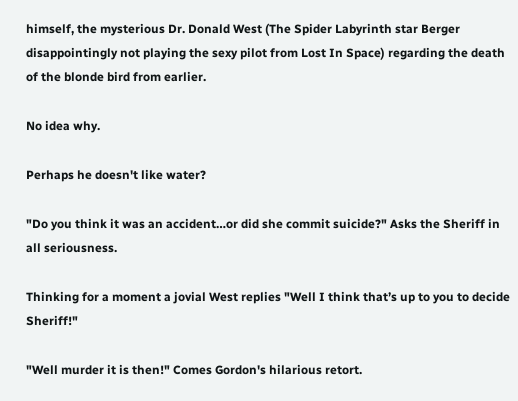himself, the mysterious Dr. Donald West (The Spider Labyrinth star Berger disappointingly not playing the sexy pilot from Lost In Space) regarding the death of the blonde bird from earlier.

No idea why.

Perhaps he doesn't like water?

"Do you think it was an accident…or did she commit suicide?" Asks the Sheriff in all seriousness.

Thinking for a moment a jovial West replies "Well I think that’s up to you to decide Sheriff!"

"Well murder it is then!" Comes Gordon's hilarious retort.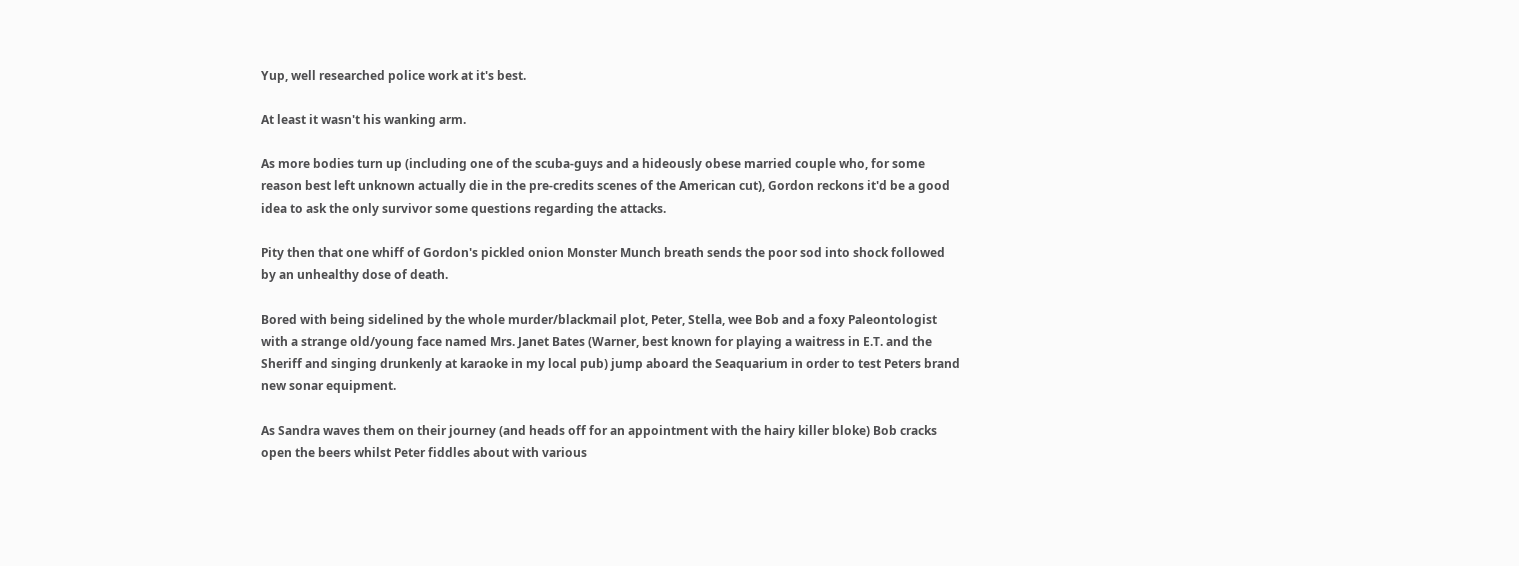Yup, well researched police work at it's best.

At least it wasn't his wanking arm.

As more bodies turn up (including one of the scuba-guys and a hideously obese married couple who, for some reason best left unknown actually die in the pre-credits scenes of the American cut), Gordon reckons it'd be a good idea to ask the only survivor some questions regarding the attacks.

Pity then that one whiff of Gordon's pickled onion Monster Munch breath sends the poor sod into shock followed by an unhealthy dose of death.

Bored with being sidelined by the whole murder/blackmail plot, Peter, Stella, wee Bob and a foxy Paleontologist with a strange old/young face named Mrs. Janet Bates (Warner, best known for playing a waitress in E.T. and the Sheriff and singing drunkenly at karaoke in my local pub) jump aboard the Seaquarium in order to test Peters brand new sonar equipment.

As Sandra waves them on their journey (and heads off for an appointment with the hairy killer bloke) Bob cracks open the beers whilst Peter fiddles about with various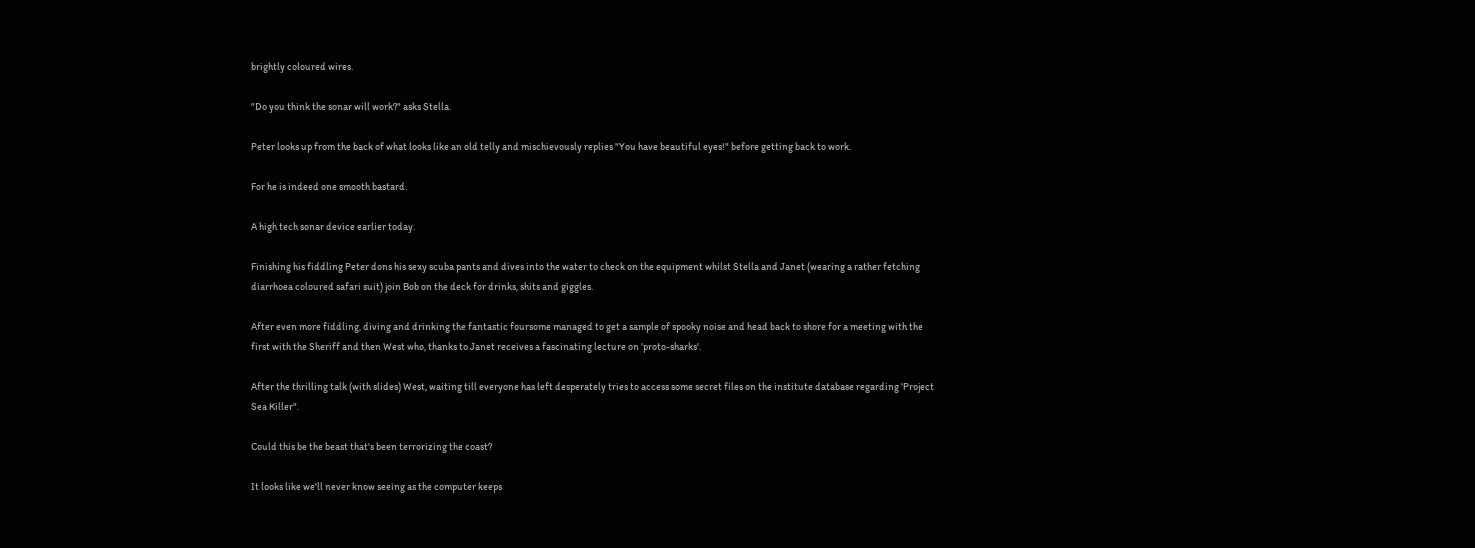brightly coloured wires.

"Do you think the sonar will work?" asks Stella.

Peter looks up from the back of what looks like an old telly and mischievously replies "You have beautiful eyes!" before getting back to work.

For he is indeed one smooth bastard.

A high tech sonar device earlier today.

Finishing his fiddling Peter dons his sexy scuba pants and dives into the water to check on the equipment whilst Stella and Janet (wearing a rather fetching diarrhoea coloured safari suit) join Bob on the deck for drinks, shits and giggles.

After even more fiddling, diving and drinking the fantastic foursome managed to get a sample of spooky noise and head back to shore for a meeting with the first with the Sheriff and then West who, thanks to Janet receives a fascinating lecture on 'proto-sharks'.

After the thrilling talk (with slides) West, waiting till everyone has left desperately tries to access some secret files on the institute database regarding 'Project Sea Killer".

Could this be the beast that's been terrorizing the coast?

It looks like we'll never know seeing as the computer keeps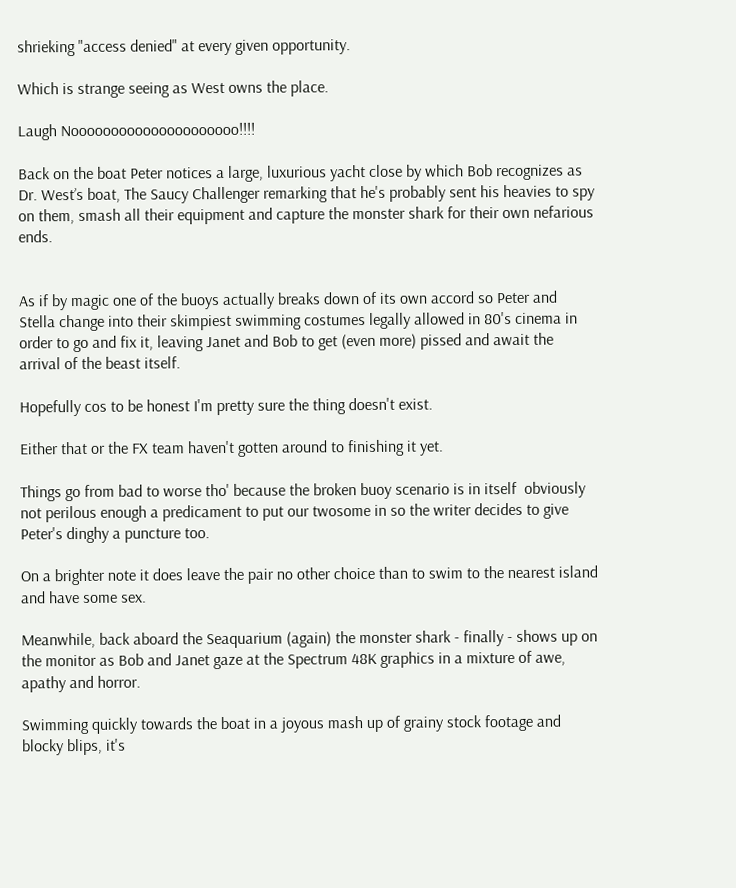shrieking "access denied" at every given opportunity.

Which is strange seeing as West owns the place.

Laugh Nooooooooooooooooooooo!!!!

Back on the boat Peter notices a large, luxurious yacht close by which Bob recognizes as Dr. West’s boat, The Saucy Challenger remarking that he's probably sent his heavies to spy on them, smash all their equipment and capture the monster shark for their own nefarious ends.


As if by magic one of the buoys actually breaks down of its own accord so Peter and Stella change into their skimpiest swimming costumes legally allowed in 80's cinema in order to go and fix it, leaving Janet and Bob to get (even more) pissed and await the arrival of the beast itself.

Hopefully cos to be honest I'm pretty sure the thing doesn't exist.

Either that or the FX team haven't gotten around to finishing it yet.

Things go from bad to worse tho' because the broken buoy scenario is in itself  obviously not perilous enough a predicament to put our twosome in so the writer decides to give Peter's dinghy a puncture too.

On a brighter note it does leave the pair no other choice than to swim to the nearest island and have some sex.

Meanwhile, back aboard the Seaquarium (again) the monster shark - finally - shows up on the monitor as Bob and Janet gaze at the Spectrum 48K graphics in a mixture of awe, apathy and horror.

Swimming quickly towards the boat in a joyous mash up of grainy stock footage and blocky blips, it's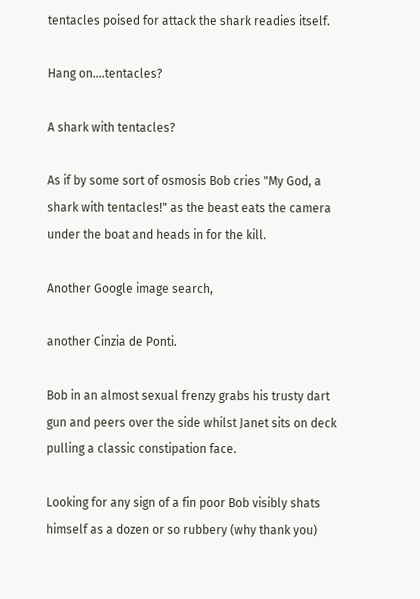tentacles poised for attack the shark readies itself.

Hang on....tentacles?

A shark with tentacles?

As if by some sort of osmosis Bob cries "My God, a shark with tentacles!" as the beast eats the camera under the boat and heads in for the kill.

Another Google image search,

another Cinzia de Ponti.

Bob in an almost sexual frenzy grabs his trusty dart gun and peers over the side whilst Janet sits on deck pulling a classic constipation face.

Looking for any sign of a fin poor Bob visibly shats himself as a dozen or so rubbery (why thank you)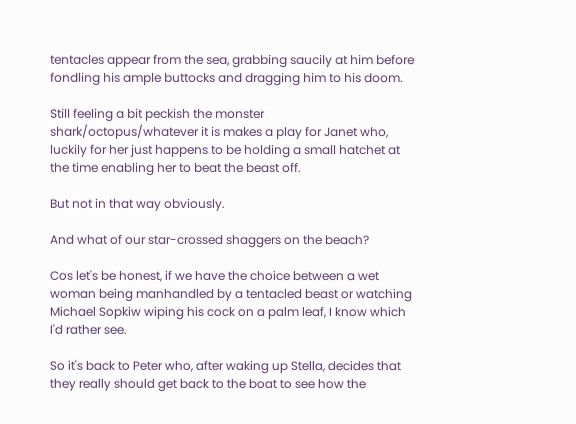tentacles appear from the sea, grabbing saucily at him before fondling his ample buttocks and dragging him to his doom.

Still feeling a bit peckish the monster shark/octopus/whatever it is makes a play for Janet who, luckily for her just happens to be holding a small hatchet at the time enabling her to beat the beast off.

But not in that way obviously.

And what of our star-crossed shaggers on the beach?

Cos let's be honest, if we have the choice between a wet woman being manhandled by a tentacled beast or watching Michael Sopkiw wiping his cock on a palm leaf, I know which I'd rather see.

So it's back to Peter who, after waking up Stella, decides that they really should get back to the boat to see how the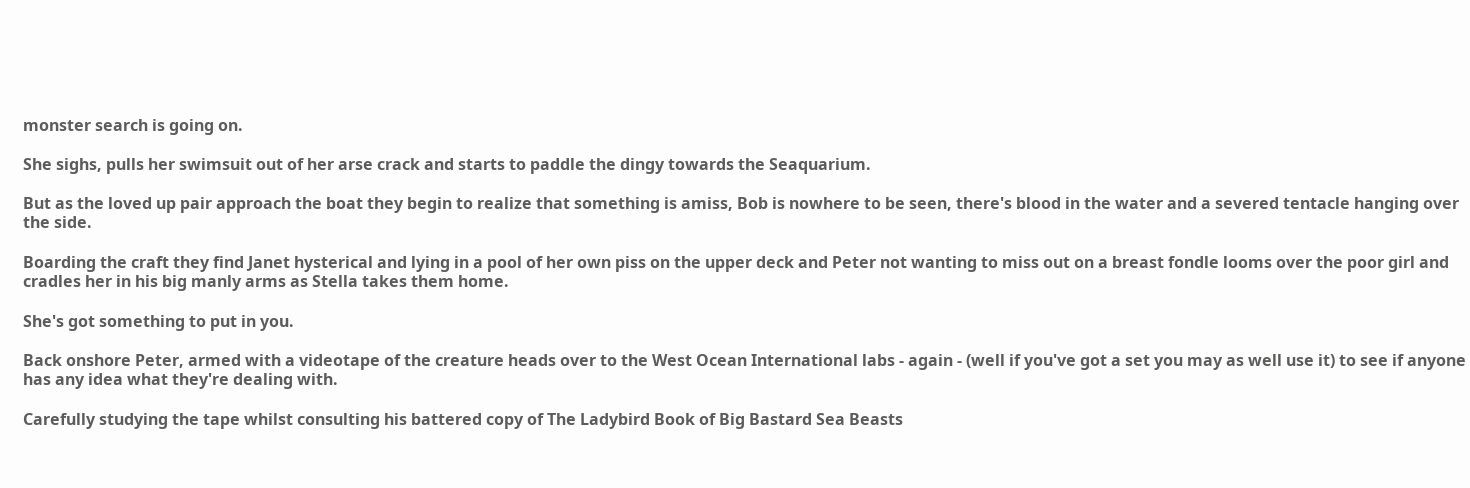monster search is going on.

She sighs, pulls her swimsuit out of her arse crack and starts to paddle the dingy towards the Seaquarium.

But as the loved up pair approach the boat they begin to realize that something is amiss, Bob is nowhere to be seen, there's blood in the water and a severed tentacle hanging over the side.

Boarding the craft they find Janet hysterical and lying in a pool of her own piss on the upper deck and Peter not wanting to miss out on a breast fondle looms over the poor girl and cradles her in his big manly arms as Stella takes them home.

She's got something to put in you.

Back onshore Peter, armed with a videotape of the creature heads over to the West Ocean International labs - again - (well if you've got a set you may as well use it) to see if anyone has any idea what they're dealing with.

Carefully studying the tape whilst consulting his battered copy of The Ladybird Book of Big Bastard Sea Beasts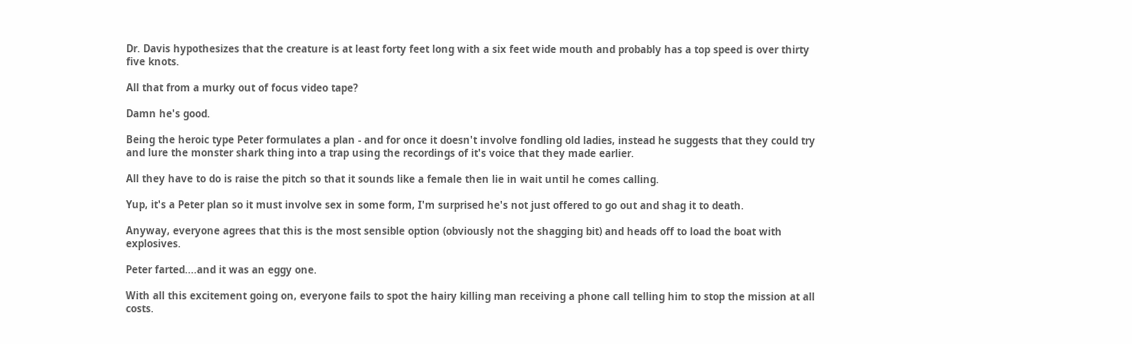Dr. Davis hypothesizes that the creature is at least forty feet long with a six feet wide mouth and probably has a top speed is over thirty five knots.

All that from a murky out of focus video tape?

Damn he's good.

Being the heroic type Peter formulates a plan - and for once it doesn't involve fondling old ladies, instead he suggests that they could try and lure the monster shark thing into a trap using the recordings of it's voice that they made earlier.

All they have to do is raise the pitch so that it sounds like a female then lie in wait until he comes calling.

Yup, it's a Peter plan so it must involve sex in some form, I'm surprised he's not just offered to go out and shag it to death.

Anyway, everyone agrees that this is the most sensible option (obviously not the shagging bit) and heads off to load the boat with explosives.

Peter farted....and it was an eggy one.

With all this excitement going on, everyone fails to spot the hairy killing man receiving a phone call telling him to stop the mission at all costs.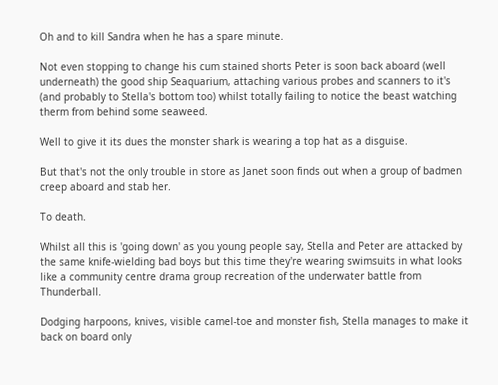Oh and to kill Sandra when he has a spare minute.

Not even stopping to change his cum stained shorts Peter is soon back aboard (well underneath) the good ship Seaquarium, attaching various probes and scanners to it's (and probably to Stella's bottom too) whilst totally failing to notice the beast watching therm from behind some seaweed.

Well to give it its dues the monster shark is wearing a top hat as a disguise.

But that's not the only trouble in store as Janet soon finds out when a group of badmen creep aboard and stab her.

To death.

Whilst all this is 'going down' as you young people say, Stella and Peter are attacked by the same knife-wielding bad boys but this time they're wearing swimsuits in what looks like a community centre drama group recreation of the underwater battle from Thunderball.

Dodging harpoons, knives, visible camel-toe and monster fish, Stella manages to make it back on board only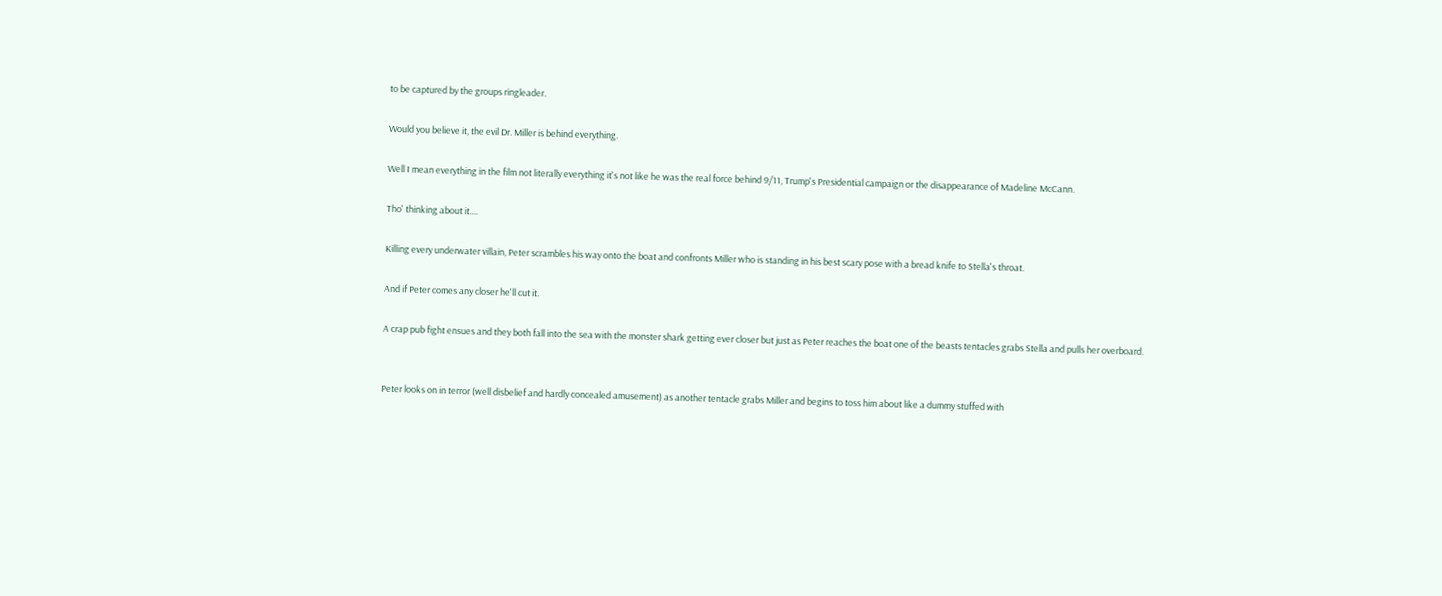to be captured by the groups ringleader.

Would you believe it, the evil Dr. Miller is behind everything.

Well I mean everything in the film not literally everything it's not like he was the real force behind 9/11, Trump's Presidential campaign or the disappearance of Madeline McCann.

Tho' thinking about it....

Killing every underwater villain, Peter scrambles his way onto the boat and confronts Miller who is standing in his best scary pose with a bread knife to Stella's throat.

And if Peter comes any closer he'll cut it.

A crap pub fight ensues and they both fall into the sea with the monster shark getting ever closer but just as Peter reaches the boat one of the beasts tentacles grabs Stella and pulls her overboard.


Peter looks on in terror (well disbelief and hardly concealed amusement) as another tentacle grabs Miller and begins to toss him about like a dummy stuffed with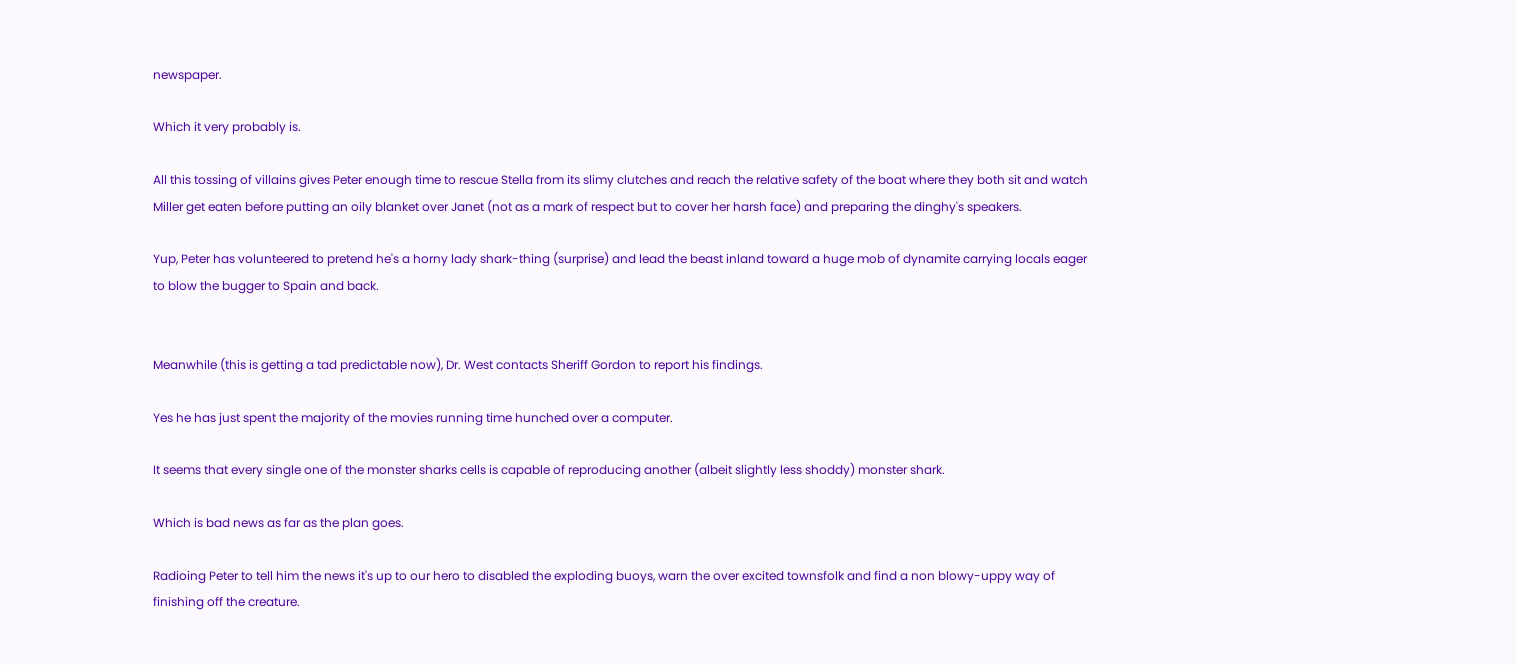newspaper.

Which it very probably is.

All this tossing of villains gives Peter enough time to rescue Stella from its slimy clutches and reach the relative safety of the boat where they both sit and watch Miller get eaten before putting an oily blanket over Janet (not as a mark of respect but to cover her harsh face) and preparing the dinghy's speakers.

Yup, Peter has volunteered to pretend he's a horny lady shark-thing (surprise) and lead the beast inland toward a huge mob of dynamite carrying locals eager to blow the bugger to Spain and back.


Meanwhile (this is getting a tad predictable now), Dr. West contacts Sheriff Gordon to report his findings.

Yes he has just spent the majority of the movies running time hunched over a computer.

It seems that every single one of the monster sharks cells is capable of reproducing another (albeit slightly less shoddy) monster shark.

Which is bad news as far as the plan goes.

Radioing Peter to tell him the news it's up to our hero to disabled the exploding buoys, warn the over excited townsfolk and find a non blowy-uppy way of finishing off the creature.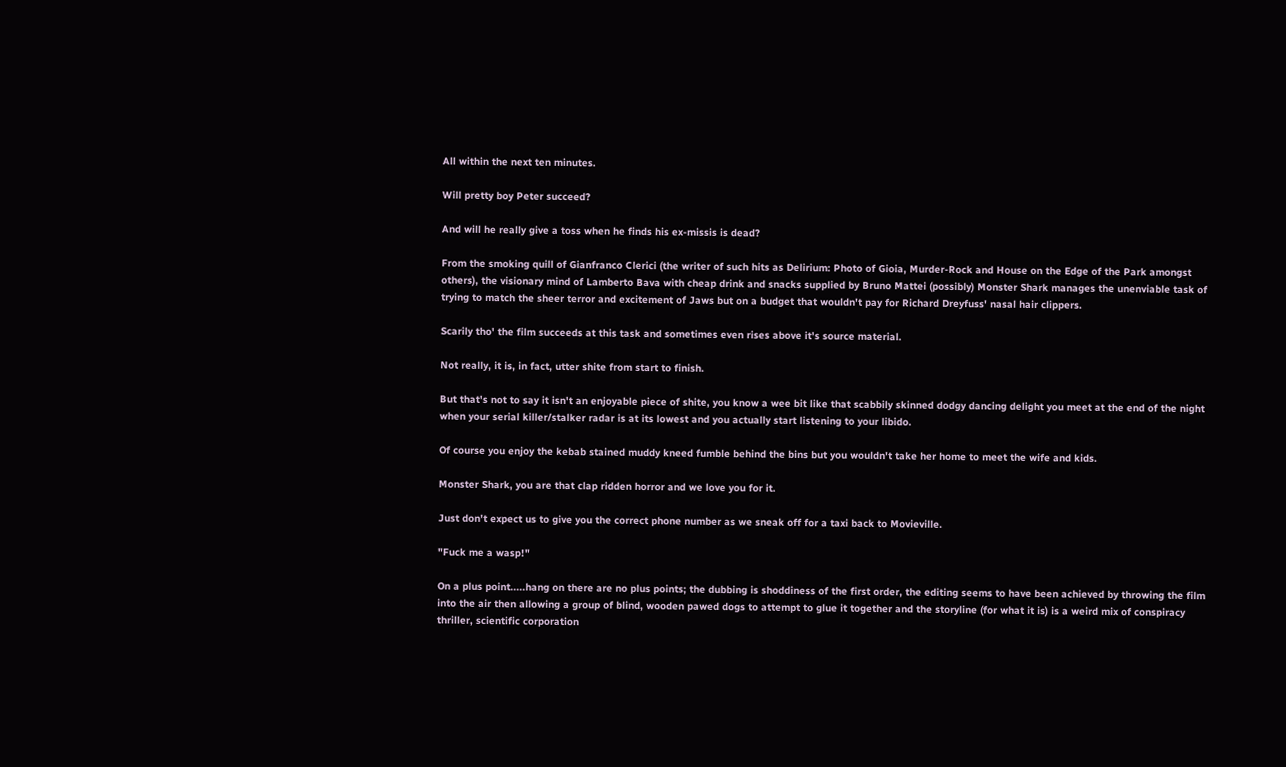All within the next ten minutes.

Will pretty boy Peter succeed?

And will he really give a toss when he finds his ex-missis is dead?

From the smoking quill of Gianfranco Clerici (the writer of such hits as Delirium: Photo of Gioia, Murder-Rock and House on the Edge of the Park amongst others), the visionary mind of Lamberto Bava with cheap drink and snacks supplied by Bruno Mattei (possibly) Monster Shark manages the unenviable task of trying to match the sheer terror and excitement of Jaws but on a budget that wouldn't pay for Richard Dreyfuss' nasal hair clippers.

Scarily tho' the film succeeds at this task and sometimes even rises above it's source material.

Not really, it is, in fact, utter shite from start to finish.

But that's not to say it isn't an enjoyable piece of shite, you know a wee bit like that scabbily skinned dodgy dancing delight you meet at the end of the night when your serial killer/stalker radar is at its lowest and you actually start listening to your libido.

Of course you enjoy the kebab stained muddy kneed fumble behind the bins but you wouldn't take her home to meet the wife and kids.

Monster Shark, you are that clap ridden horror and we love you for it.

Just don't expect us to give you the correct phone number as we sneak off for a taxi back to Movieville.

"Fuck me a wasp!"

On a plus point.....hang on there are no plus points; the dubbing is shoddiness of the first order, the editing seems to have been achieved by throwing the film into the air then allowing a group of blind, wooden pawed dogs to attempt to glue it together and the storyline (for what it is) is a weird mix of conspiracy thriller, scientific corporation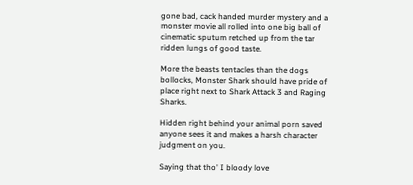gone bad, cack handed murder mystery and a monster movie all rolled into one big ball of cinematic sputum retched up from the tar ridden lungs of good taste.

More the beasts tentacles than the dogs bollocks, Monster Shark should have pride of place right next to Shark Attack 3 and Raging Sharks.

Hidden right behind your animal porn saved anyone sees it and makes a harsh character judgment on you.

Saying that tho' I bloody love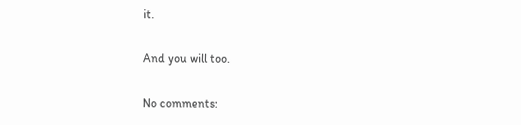it.

And you will too.

No comments: